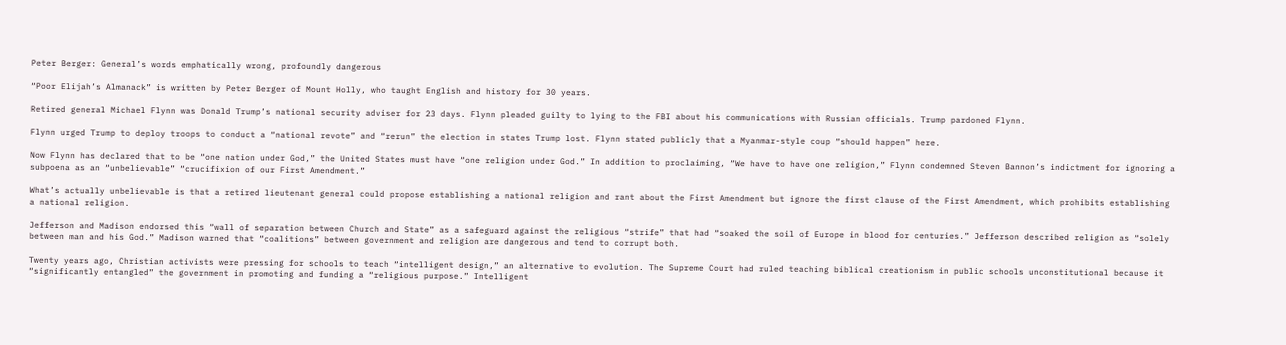Peter Berger: General’s words emphatically wrong, profoundly dangerous

“Poor Elijah’s Almanack” is written by Peter Berger of Mount Holly, who taught English and history for 30 years.

Retired general Michael Flynn was Donald Trump’s national security adviser for 23 days. Flynn pleaded guilty to lying to the FBI about his communications with Russian officials. Trump pardoned Flynn.

Flynn urged Trump to deploy troops to conduct a “national revote” and “rerun” the election in states Trump lost. Flynn stated publicly that a Myanmar-style coup “should happen” here.

Now Flynn has declared that to be “one nation under God,” the United States must have “one religion under God.” In addition to proclaiming, “We have to have one religion,” Flynn condemned Steven Bannon’s indictment for ignoring a subpoena as an “unbelievable” “crucifixion of our First Amendment.”

What’s actually unbelievable is that a retired lieutenant general could propose establishing a national religion and rant about the First Amendment but ignore the first clause of the First Amendment, which prohibits establishing a national religion.

Jefferson and Madison endorsed this “wall of separation between Church and State” as a safeguard against the religious “strife” that had “soaked the soil of Europe in blood for centuries.” Jefferson described religion as “solely between man and his God.” Madison warned that “coalitions” between government and religion are dangerous and tend to corrupt both.

Twenty years ago, Christian activists were pressing for schools to teach “intelligent design,” an alternative to evolution. The Supreme Court had ruled teaching biblical creationism in public schools unconstitutional because it “significantly entangled” the government in promoting and funding a “religious purpose.” Intelligent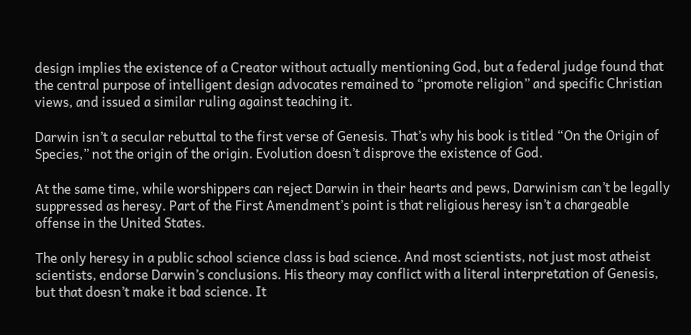design implies the existence of a Creator without actually mentioning God, but a federal judge found that the central purpose of intelligent design advocates remained to “promote religion” and specific Christian views, and issued a similar ruling against teaching it.

Darwin isn’t a secular rebuttal to the first verse of Genesis. That’s why his book is titled “On the Origin of Species,” not the origin of the origin. Evolution doesn’t disprove the existence of God.

At the same time, while worshippers can reject Darwin in their hearts and pews, Darwinism can’t be legally suppressed as heresy. Part of the First Amendment’s point is that religious heresy isn’t a chargeable offense in the United States.

The only heresy in a public school science class is bad science. And most scientists, not just most atheist scientists, endorse Darwin’s conclusions. His theory may conflict with a literal interpretation of Genesis, but that doesn’t make it bad science. It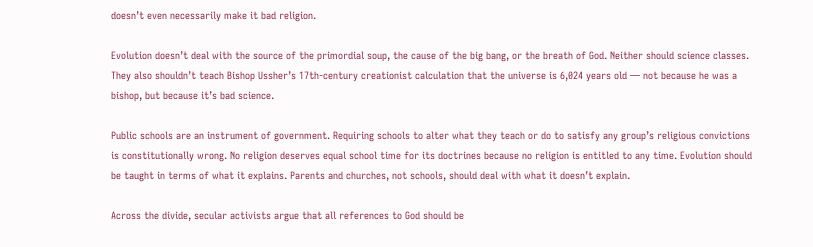doesn’t even necessarily make it bad religion.

Evolution doesn’t deal with the source of the primordial soup, the cause of the big bang, or the breath of God. Neither should science classes. They also shouldn’t teach Bishop Ussher’s 17th-century creationist calculation that the universe is 6,024 years old — not because he was a bishop, but because it’s bad science.

Public schools are an instrument of government. Requiring schools to alter what they teach or do to satisfy any group’s religious convictions is constitutionally wrong. No religion deserves equal school time for its doctrines because no religion is entitled to any time. Evolution should be taught in terms of what it explains. Parents and churches, not schools, should deal with what it doesn’t explain.

Across the divide, secular activists argue that all references to God should be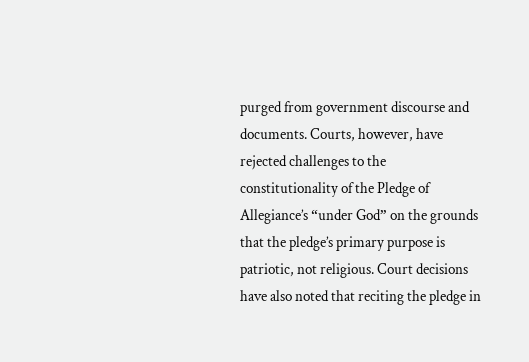purged from government discourse and documents. Courts, however, have rejected challenges to the constitutionality of the Pledge of Allegiance’s “under God” on the grounds that the pledge’s primary purpose is patriotic, not religious. Court decisions have also noted that reciting the pledge in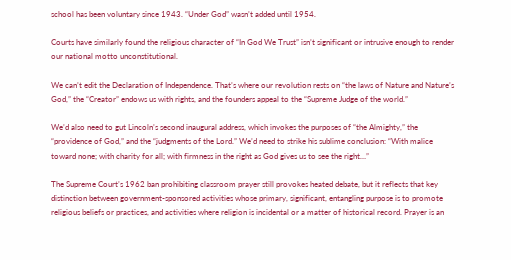school has been voluntary since 1943. “Under God” wasn’t added until 1954.

Courts have similarly found the religious character of “In God We Trust” isn’t significant or intrusive enough to render our national motto unconstitutional.

We can’t edit the Declaration of Independence. That’s where our revolution rests on “the laws of Nature and Nature’s God,” the “Creator” endows us with rights, and the founders appeal to the “Supreme Judge of the world.”

We’d also need to gut Lincoln’s second inaugural address, which invokes the purposes of “the Almighty,” the “providence of God,” and the “judgments of the Lord.” We’d need to strike his sublime conclusion: “With malice toward none; with charity for all; with firmness in the right as God gives us to see the right…”

The Supreme Court’s 1962 ban prohibiting classroom prayer still provokes heated debate, but it reflects that key distinction between government-sponsored activities whose primary, significant, entangling purpose is to promote religious beliefs or practices, and activities where religion is incidental or a matter of historical record. Prayer is an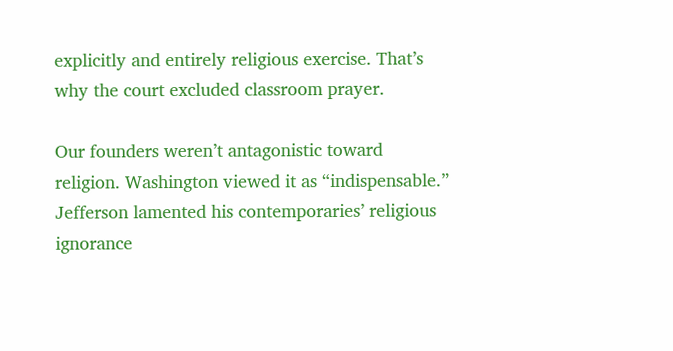explicitly and entirely religious exercise. That’s why the court excluded classroom prayer.

Our founders weren’t antagonistic toward religion. Washington viewed it as “indispensable.” Jefferson lamented his contemporaries’ religious ignorance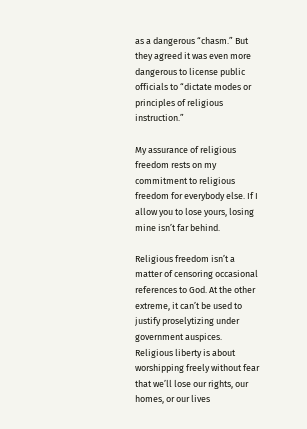as a dangerous “chasm.” But they agreed it was even more dangerous to license public officials to “dictate modes or principles of religious instruction.”

My assurance of religious freedom rests on my commitment to religious freedom for everybody else. If I allow you to lose yours, losing mine isn’t far behind.

Religious freedom isn’t a matter of censoring occasional references to God. At the other extreme, it can’t be used to justify proselytizing under government auspices. Religious liberty is about worshipping freely without fear that we’ll lose our rights, our homes, or our lives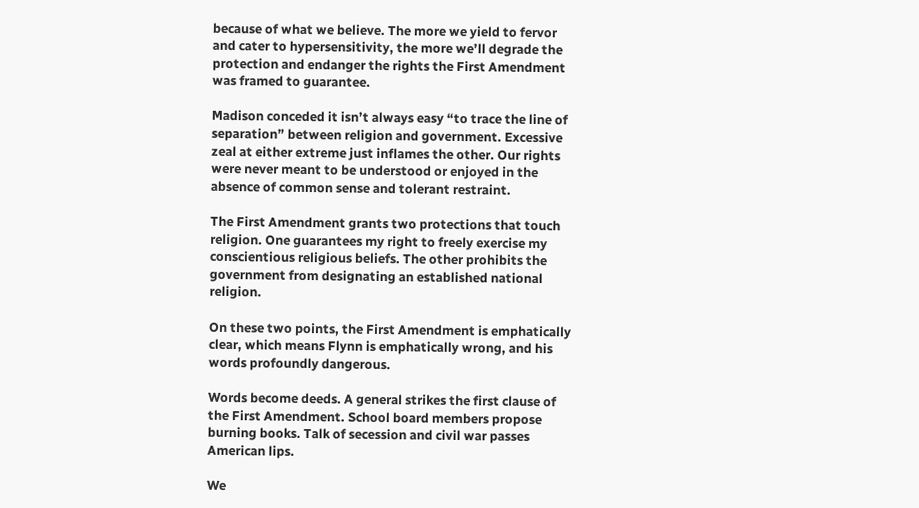because of what we believe. The more we yield to fervor and cater to hypersensitivity, the more we’ll degrade the protection and endanger the rights the First Amendment was framed to guarantee.

Madison conceded it isn’t always easy “to trace the line of separation” between religion and government. Excessive zeal at either extreme just inflames the other. Our rights were never meant to be understood or enjoyed in the absence of common sense and tolerant restraint.

The First Amendment grants two protections that touch religion. One guarantees my right to freely exercise my conscientious religious beliefs. The other prohibits the government from designating an established national religion.

On these two points, the First Amendment is emphatically clear, which means Flynn is emphatically wrong, and his words profoundly dangerous.

Words become deeds. A general strikes the first clause of the First Amendment. School board members propose burning books. Talk of secession and civil war passes American lips.

We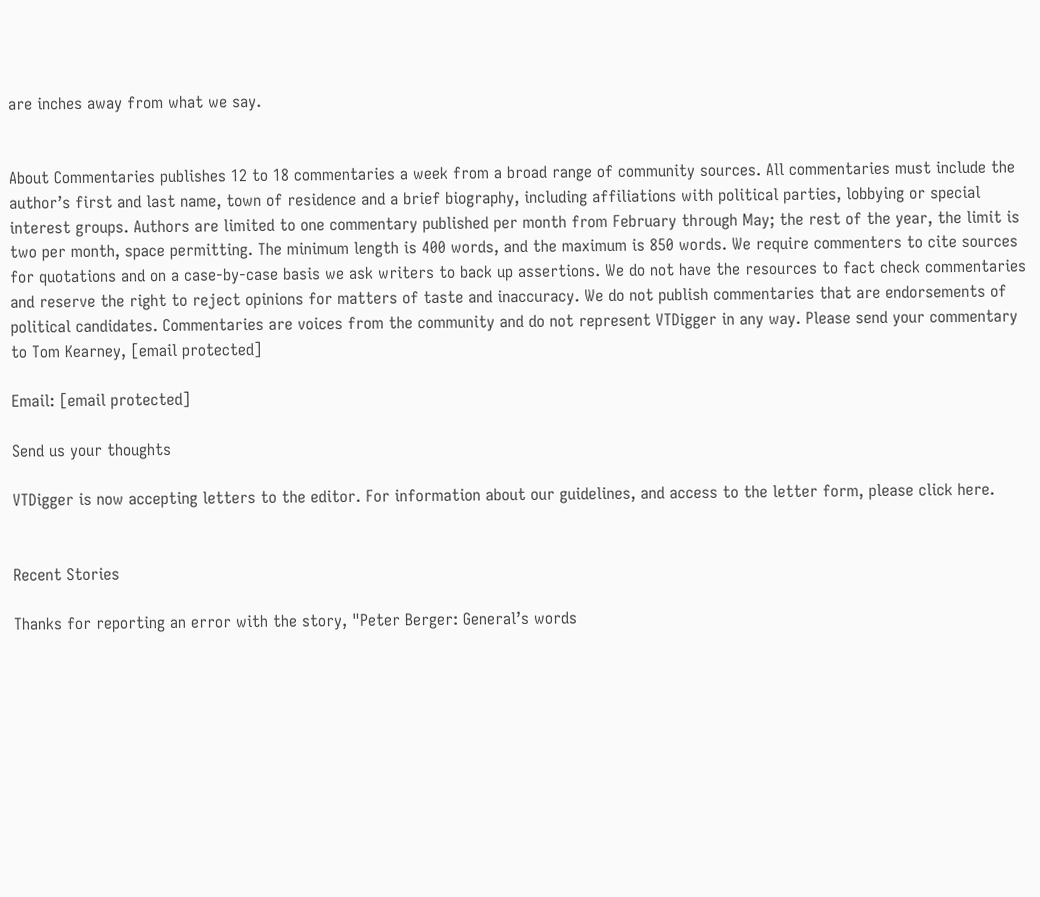are inches away from what we say.


About Commentaries publishes 12 to 18 commentaries a week from a broad range of community sources. All commentaries must include the author’s first and last name, town of residence and a brief biography, including affiliations with political parties, lobbying or special interest groups. Authors are limited to one commentary published per month from February through May; the rest of the year, the limit is two per month, space permitting. The minimum length is 400 words, and the maximum is 850 words. We require commenters to cite sources for quotations and on a case-by-case basis we ask writers to back up assertions. We do not have the resources to fact check commentaries and reserve the right to reject opinions for matters of taste and inaccuracy. We do not publish commentaries that are endorsements of political candidates. Commentaries are voices from the community and do not represent VTDigger in any way. Please send your commentary to Tom Kearney, [email protected]

Email: [email protected]

Send us your thoughts

VTDigger is now accepting letters to the editor. For information about our guidelines, and access to the letter form, please click here.


Recent Stories

Thanks for reporting an error with the story, "Peter Berger: General’s words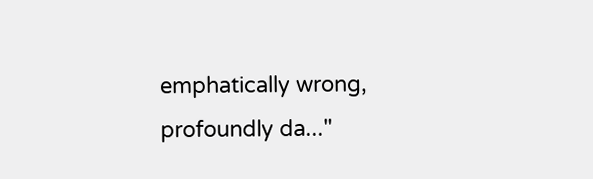emphatically wrong, profoundly da..."